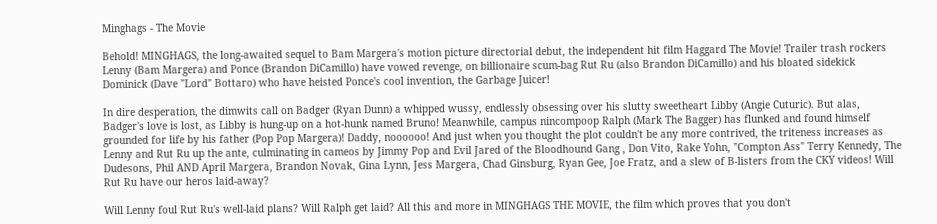Minghags - The Movie

Behold! MINGHAGS, the long-awaited sequel to Bam Margera's motion picture directorial debut, the independent hit film Haggard The Movie! Trailer trash rockers Lenny (Bam Margera) and Ponce (Brandon DiCamillo) have vowed revenge, on billionaire scum-bag Rut Ru (also Brandon DiCamillo) and his bloated sidekick Dominick (Dave "Lord" Bottaro) who have heisted Ponce's cool invention, the Garbage Juicer!

In dire desperation, the dimwits call on Badger (Ryan Dunn) a whipped wussy, endlessly obsessing over his slutty sweetheart Libby (Angie Cuturic). But alas, Badger's love is lost, as Libby is hung-up on a hot-hunk named Bruno! Meanwhile, campus nincompoop Ralph (Mark The Bagger) has flunked and found himself grounded for life by his father (Pop Pop Margera)! Daddy, noooooo! And just when you thought the plot couldn't be any more contrived, the triteness increases as Lenny and Rut Ru up the ante, culminating in cameos by Jimmy Pop and Evil Jared of the Bloodhound Gang , Don Vito, Rake Yohn, "Compton Ass" Terry Kennedy, The Dudesons, Phil AND April Margera, Brandon Novak, Gina Lynn, Jess Margera, Chad Ginsburg, Ryan Gee, Joe Fratz, and a slew of B-listers from the CKY videos! Will Rut Ru have our heros laid-away?

Will Lenny foul Rut Ru's well-laid plans? Will Ralph get laid? All this and more in MINGHAGS THE MOVIE, the film which proves that you don't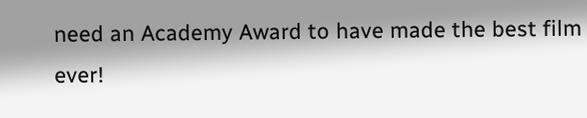need an Academy Award to have made the best film ever!